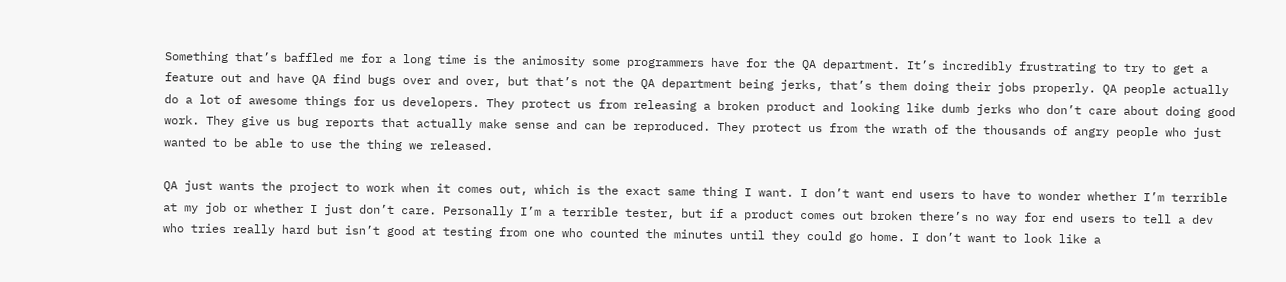Something that’s baffled me for a long time is the animosity some programmers have for the QA department. It’s incredibly frustrating to try to get a feature out and have QA find bugs over and over, but that’s not the QA department being jerks, that’s them doing their jobs properly. QA people actually do a lot of awesome things for us developers. They protect us from releasing a broken product and looking like dumb jerks who don’t care about doing good work. They give us bug reports that actually make sense and can be reproduced. They protect us from the wrath of the thousands of angry people who just wanted to be able to use the thing we released.

QA just wants the project to work when it comes out, which is the exact same thing I want. I don’t want end users to have to wonder whether I’m terrible at my job or whether I just don’t care. Personally I’m a terrible tester, but if a product comes out broken there’s no way for end users to tell a dev who tries really hard but isn’t good at testing from one who counted the minutes until they could go home. I don’t want to look like a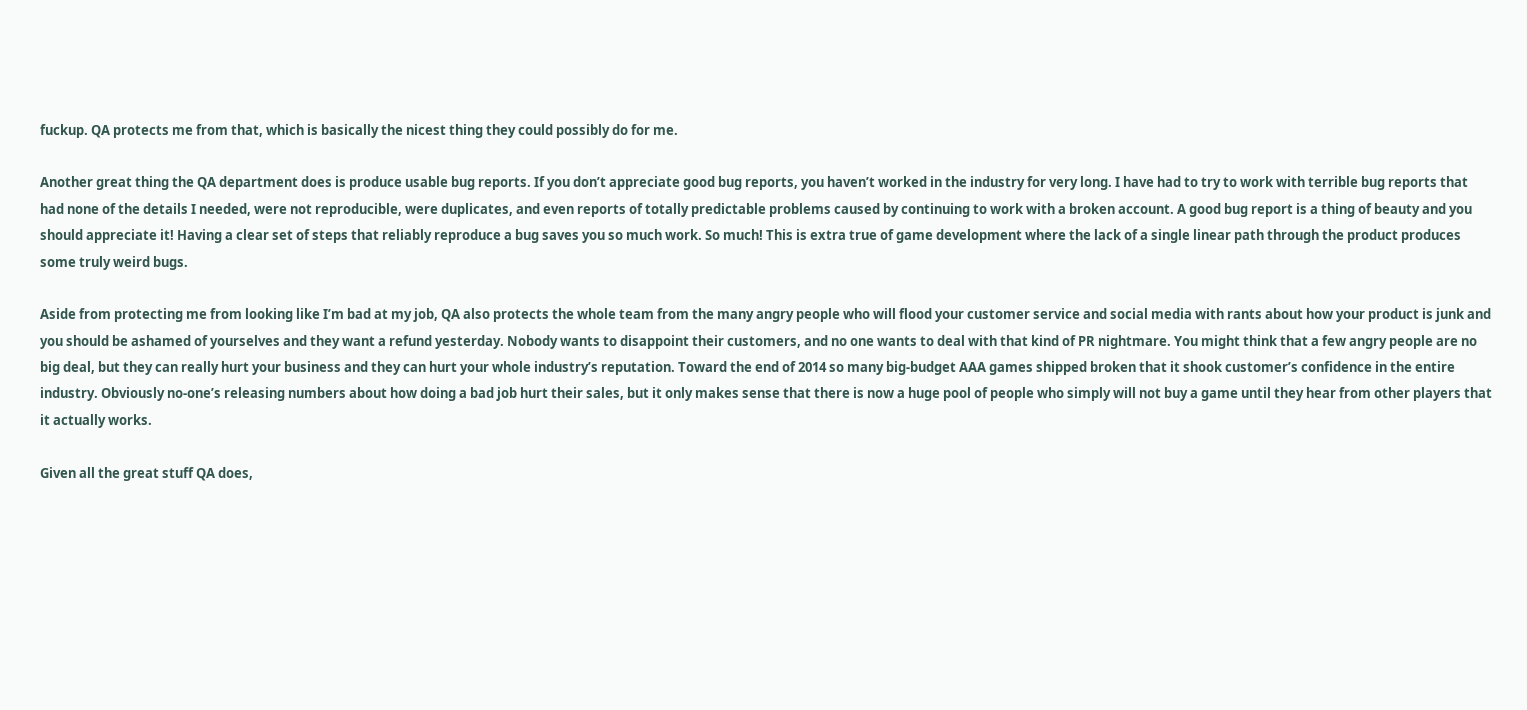fuckup. QA protects me from that, which is basically the nicest thing they could possibly do for me.

Another great thing the QA department does is produce usable bug reports. If you don’t appreciate good bug reports, you haven’t worked in the industry for very long. I have had to try to work with terrible bug reports that had none of the details I needed, were not reproducible, were duplicates, and even reports of totally predictable problems caused by continuing to work with a broken account. A good bug report is a thing of beauty and you should appreciate it! Having a clear set of steps that reliably reproduce a bug saves you so much work. So much! This is extra true of game development where the lack of a single linear path through the product produces some truly weird bugs.

Aside from protecting me from looking like I’m bad at my job, QA also protects the whole team from the many angry people who will flood your customer service and social media with rants about how your product is junk and you should be ashamed of yourselves and they want a refund yesterday. Nobody wants to disappoint their customers, and no one wants to deal with that kind of PR nightmare. You might think that a few angry people are no big deal, but they can really hurt your business and they can hurt your whole industry’s reputation. Toward the end of 2014 so many big-budget AAA games shipped broken that it shook customer’s confidence in the entire industry. Obviously no-one’s releasing numbers about how doing a bad job hurt their sales, but it only makes sense that there is now a huge pool of people who simply will not buy a game until they hear from other players that it actually works.

Given all the great stuff QA does,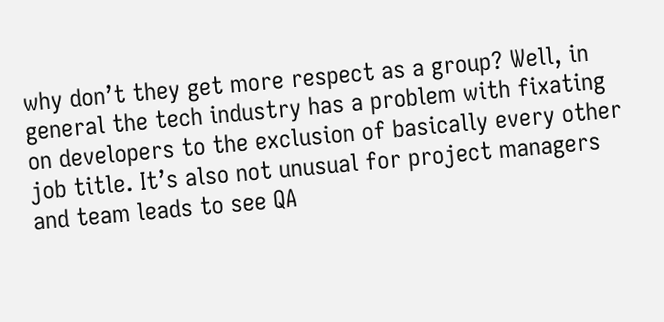why don’t they get more respect as a group? Well, in general the tech industry has a problem with fixating on developers to the exclusion of basically every other job title. It’s also not unusual for project managers and team leads to see QA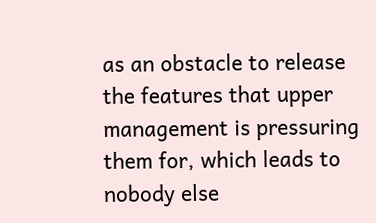as an obstacle to release the features that upper management is pressuring them for, which leads to nobody else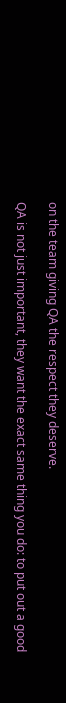on the team giving QA the respect they deserve.

QA is not just important, they want the exact same thing you do: to put out a good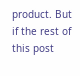product. But if the rest of this post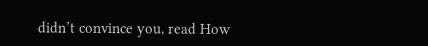didn’t convince you, read How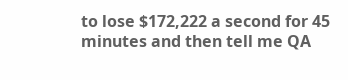to lose $172,222 a second for 45 minutes and then tell me QA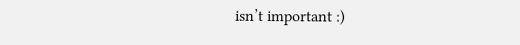isn’t important :)